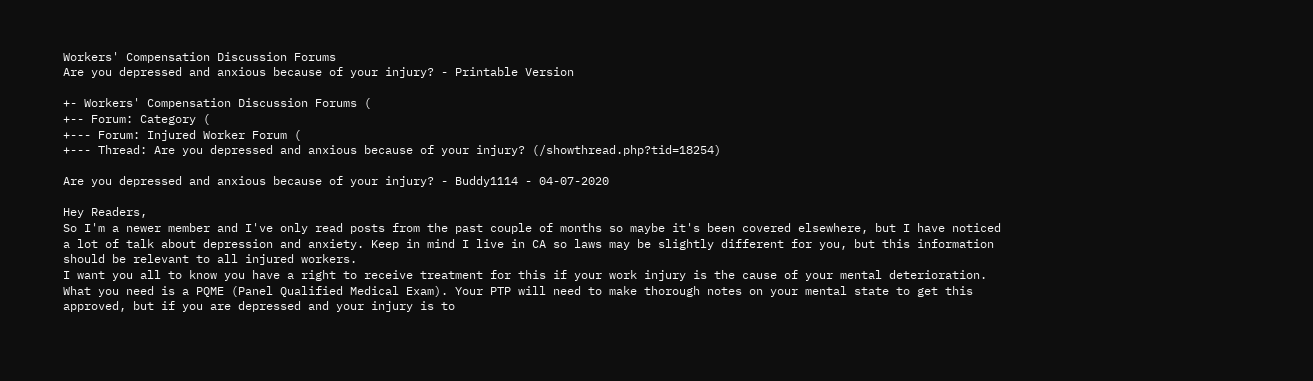Workers' Compensation Discussion Forums
Are you depressed and anxious because of your injury? - Printable Version

+- Workers' Compensation Discussion Forums (
+-- Forum: Category (
+--- Forum: Injured Worker Forum (
+--- Thread: Are you depressed and anxious because of your injury? (/showthread.php?tid=18254)

Are you depressed and anxious because of your injury? - Buddy1114 - 04-07-2020

Hey Readers,
So I'm a newer member and I've only read posts from the past couple of months so maybe it's been covered elsewhere, but I have noticed a lot of talk about depression and anxiety. Keep in mind I live in CA so laws may be slightly different for you, but this information should be relevant to all injured workers.
I want you all to know you have a right to receive treatment for this if your work injury is the cause of your mental deterioration. What you need is a PQME (Panel Qualified Medical Exam). Your PTP will need to make thorough notes on your mental state to get this approved, but if you are depressed and your injury is to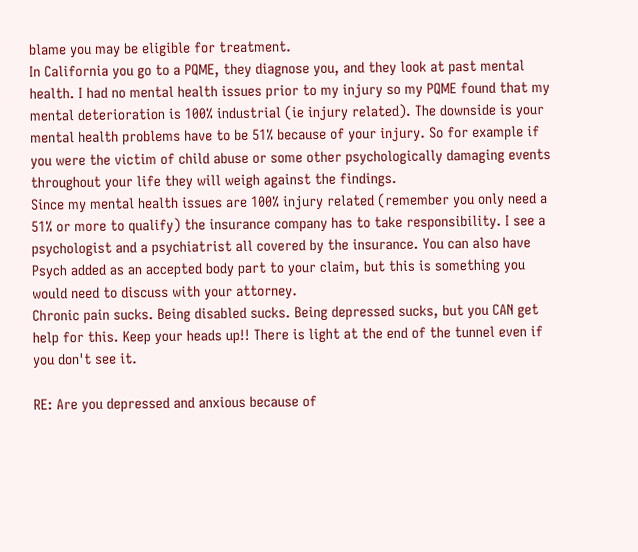blame you may be eligible for treatment.
In California you go to a PQME, they diagnose you, and they look at past mental health. I had no mental health issues prior to my injury so my PQME found that my mental deterioration is 100% industrial (ie injury related). The downside is your mental health problems have to be 51% because of your injury. So for example if you were the victim of child abuse or some other psychologically damaging events throughout your life they will weigh against the findings.
Since my mental health issues are 100% injury related (remember you only need a 51% or more to qualify) the insurance company has to take responsibility. I see a psychologist and a psychiatrist all covered by the insurance. You can also have Psych added as an accepted body part to your claim, but this is something you would need to discuss with your attorney.
Chronic pain sucks. Being disabled sucks. Being depressed sucks, but you CAN get help for this. Keep your heads up!! There is light at the end of the tunnel even if you don't see it.

RE: Are you depressed and anxious because of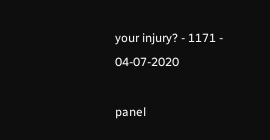your injury? - 1171 - 04-07-2020

panel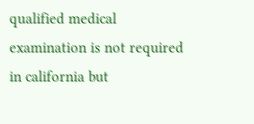qualified medical examination is not required in california but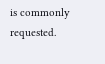is commonly requested.